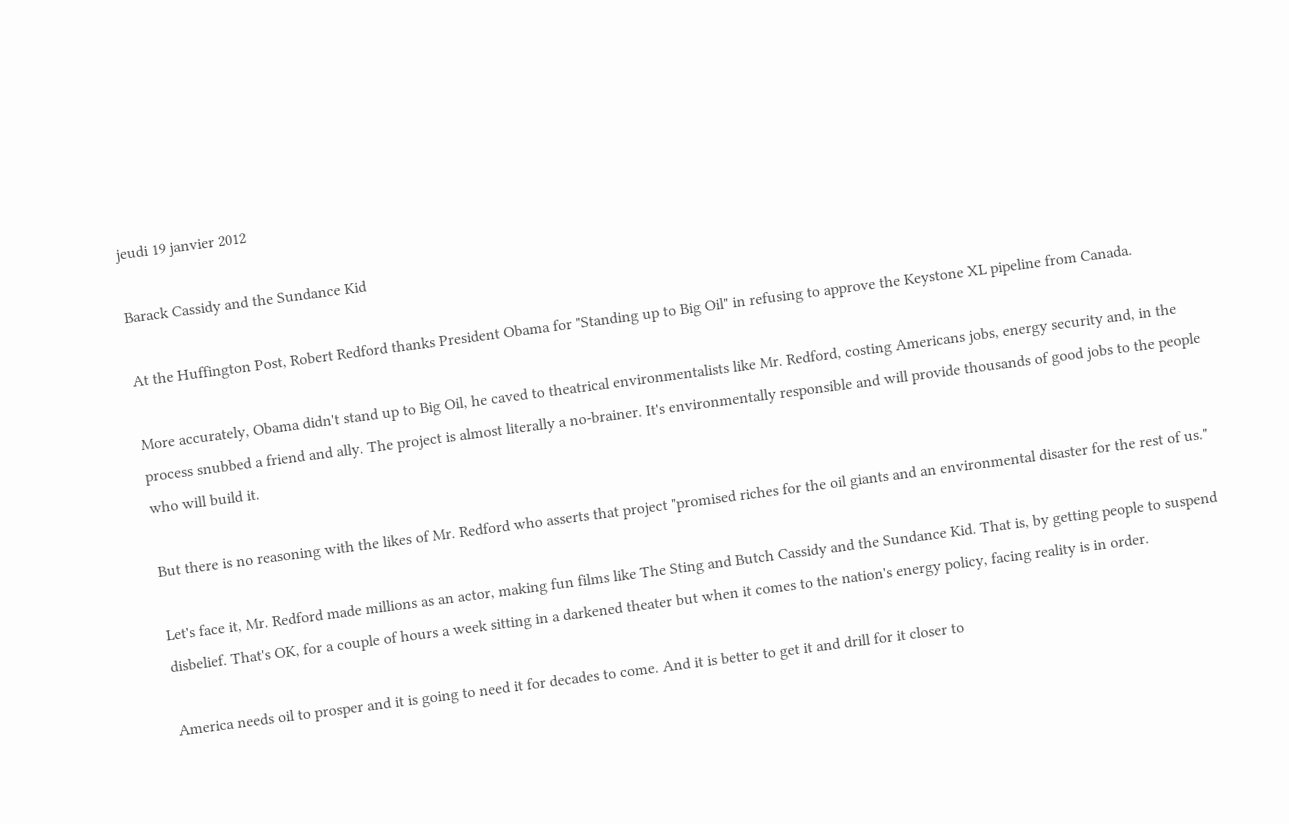jeudi 19 janvier 2012

Barack Cassidy and the Sundance Kid

At the Huffington Post, Robert Redford thanks President Obama for "Standing up to Big Oil" in refusing to approve the Keystone XL pipeline from Canada.

More accurately, Obama didn't stand up to Big Oil, he caved to theatrical environmentalists like Mr. Redford, costing Americans jobs, energy security and, in the process snubbed a friend and ally. The project is almost literally a no-brainer. It's environmentally responsible and will provide thousands of good jobs to the people who will build it.

But there is no reasoning with the likes of Mr. Redford who asserts that project "promised riches for the oil giants and an environmental disaster for the rest of us."

Let's face it, Mr. Redford made millions as an actor, making fun films like The Sting and Butch Cassidy and the Sundance Kid. That is, by getting people to suspend disbelief. That's OK, for a couple of hours a week sitting in a darkened theater but when it comes to the nation's energy policy, facing reality is in order.

America needs oil to prosper and it is going to need it for decades to come. And it is better to get it and drill for it closer to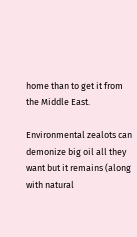home than to get it from the Middle East.

Environmental zealots can demonize big oil all they want but it remains (along with natural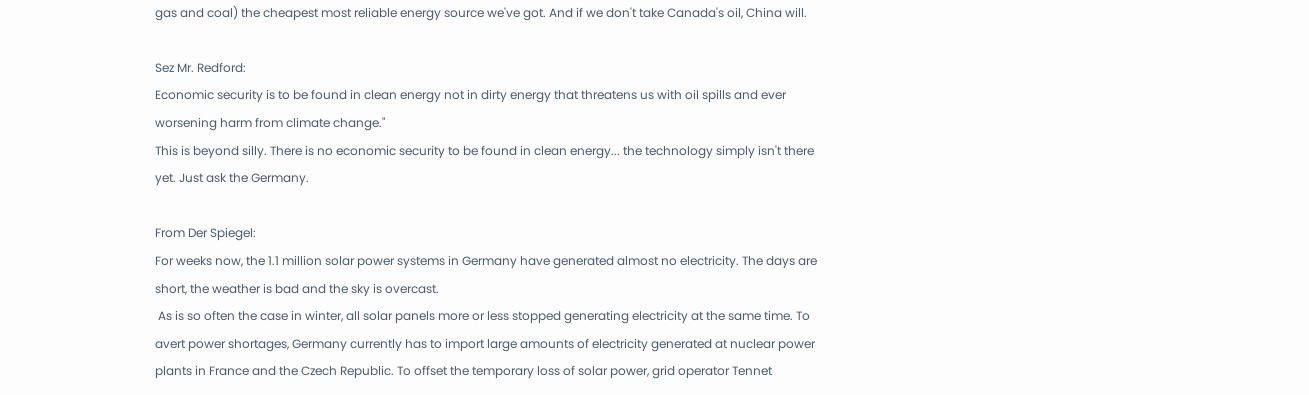gas and coal) the cheapest most reliable energy source we've got. And if we don't take Canada's oil, China will.

Sez Mr. Redford:
Economic security is to be found in clean energy not in dirty energy that threatens us with oil spills and ever worsening harm from climate change."
This is beyond silly. There is no economic security to be found in clean energy... the technology simply isn't there yet. Just ask the Germany.

From Der Spiegel:
For weeks now, the 1.1 million solar power systems in Germany have generated almost no electricity. The days are short, the weather is bad and the sky is overcast.
 As is so often the case in winter, all solar panels more or less stopped generating electricity at the same time. To avert power shortages, Germany currently has to import large amounts of electricity generated at nuclear power plants in France and the Czech Republic. To offset the temporary loss of solar power, grid operator Tennet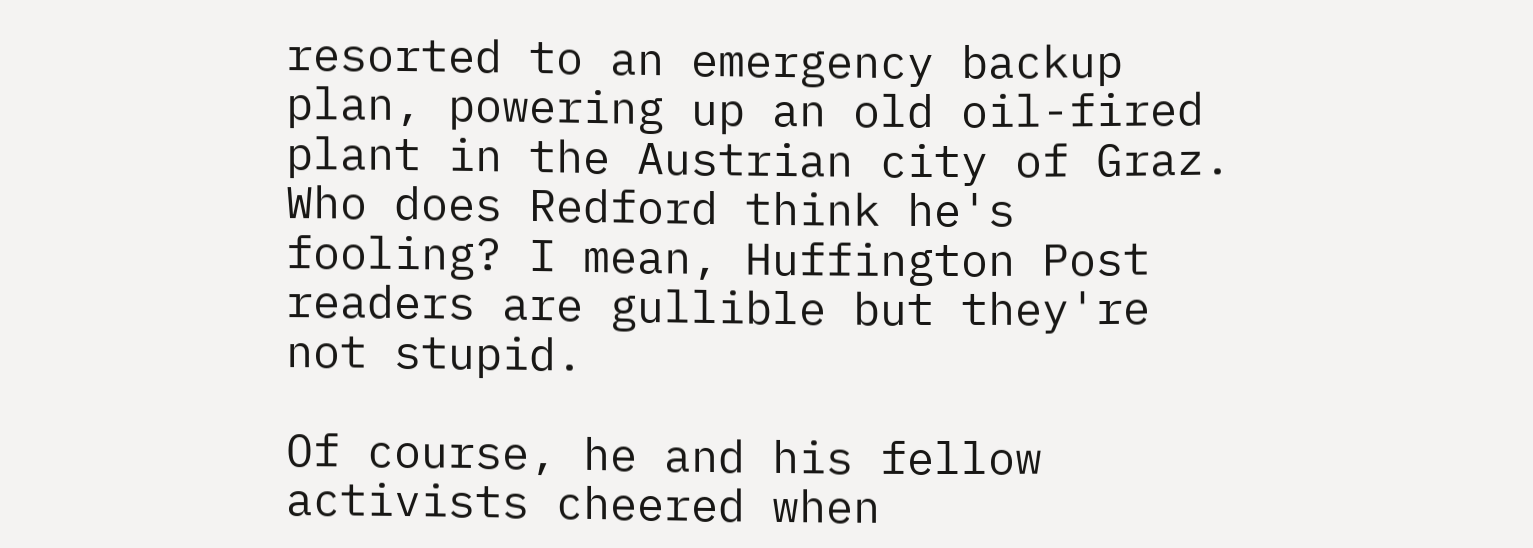resorted to an emergency backup plan, powering up an old oil-fired plant in the Austrian city of Graz.
Who does Redford think he's fooling? I mean, Huffington Post readers are gullible but they're not stupid.

Of course, he and his fellow activists cheered when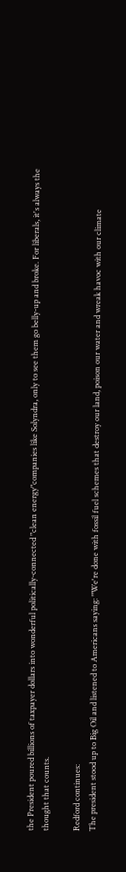the President poured billions of taxpayer dollars into wonderful politically-connected "clean energy"companies like Solyndra, only to see them go belly-up and broke. For liberals, it's always the thought that counts.

Redford continues:
The president stood up to Big Oil and listened to Americans saying: "We're done with fossil fuel schemes that destroy our land, poison our water and wreak havoc with our climate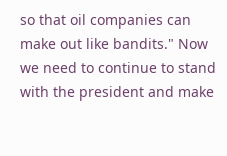so that oil companies can make out like bandits." Now we need to continue to stand with the president and make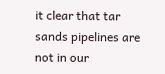it clear that tar sands pipelines are not in our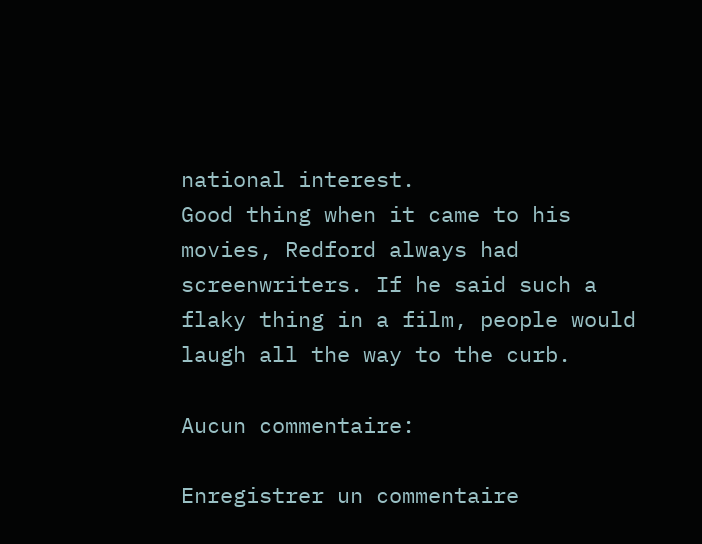national interest.
Good thing when it came to his movies, Redford always had screenwriters. If he said such a flaky thing in a film, people would laugh all the way to the curb.

Aucun commentaire:

Enregistrer un commentaire